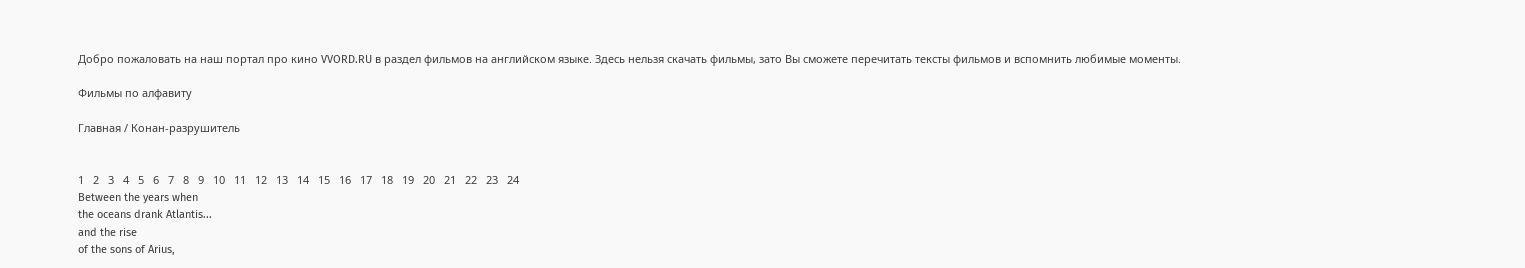Добро пожаловать на наш портал про кино VVORD.RU в раздел фильмов на английском языке. Здесь нельзя скачать фильмы, зато Вы сможете перечитать тексты фильмов и вспомнить любимые моменты.

Фильмы по алфавиту

Главная / Конан-разрушитель


1   2   3   4   5   6   7   8   9   10   11   12   13   14   15   16   17   18   19   20   21   22   23   24
Between the years when
the oceans drank Atlantis...
and the rise
of the sons of Arius,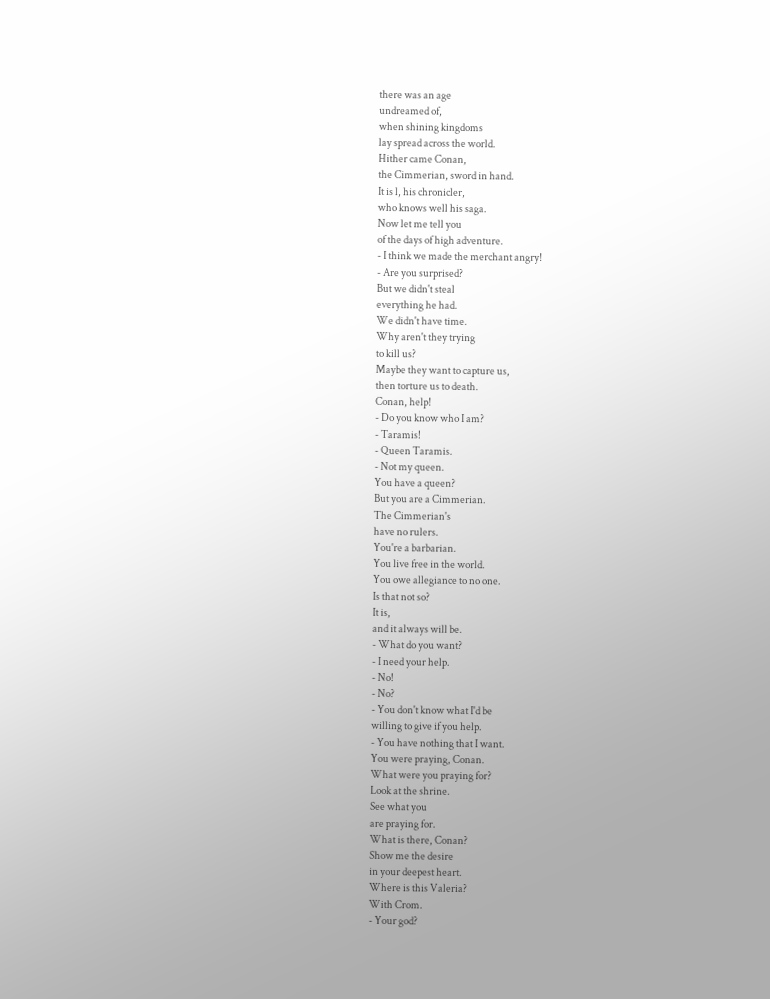there was an age
undreamed of,
when shining kingdoms
lay spread across the world.
Hither came Conan,
the Cimmerian, sword in hand.
It is l, his chronicler,
who knows well his saga.
Now let me tell you
of the days of high adventure.
- I think we made the merchant angry!
- Are you surprised?
But we didn't steal
everything he had.
We didn't have time.
Why aren't they trying
to kill us?
Maybe they want to capture us,
then torture us to death.
Conan, help!
- Do you know who I am?
- Taramis!
- Queen Taramis.
- Not my queen.
You have a queen?
But you are a Cimmerian.
The Cimmerian's
have no rulers.
You're a barbarian.
You live free in the world.
You owe allegiance to no one.
Is that not so?
It is,
and it always will be.
- What do you want?
- I need your help.
- No!
- No?
- You don't know what I'd be
willing to give if you help.
- You have nothing that I want.
You were praying, Conan.
What were you praying for?
Look at the shrine.
See what you
are praying for.
What is there, Conan?
Show me the desire
in your deepest heart.
Where is this Valeria?
With Crom.
- Your god?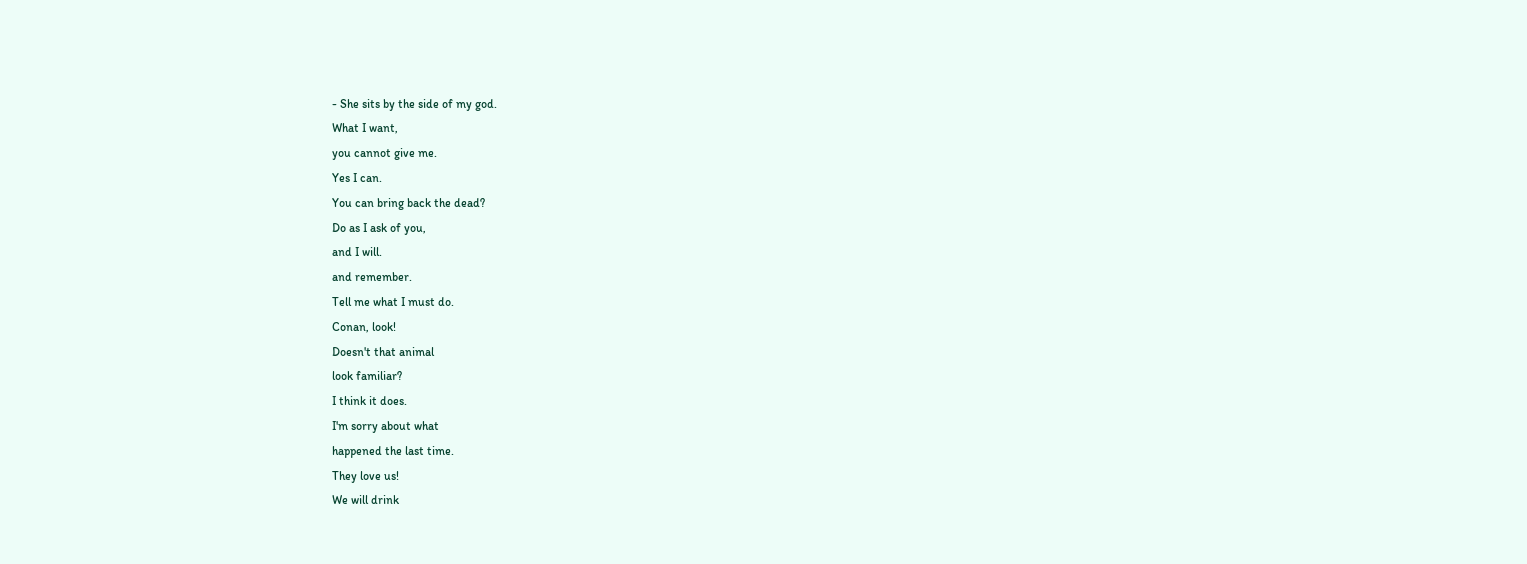- She sits by the side of my god.
What I want,
you cannot give me.
Yes I can.
You can bring back the dead?
Do as I ask of you,
and I will.
and remember.
Tell me what I must do.
Conan, look!
Doesn't that animal
look familiar?
I think it does.
I'm sorry about what
happened the last time.
They love us!
We will drink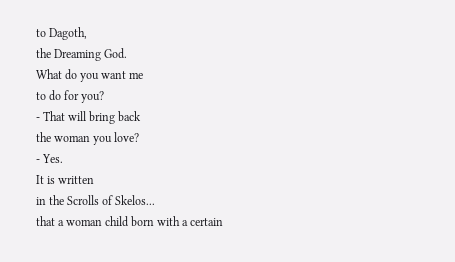to Dagoth,
the Dreaming God.
What do you want me
to do for you?
- That will bring back
the woman you love?
- Yes.
It is written
in the Scrolls of Skelos...
that a woman child born with a certain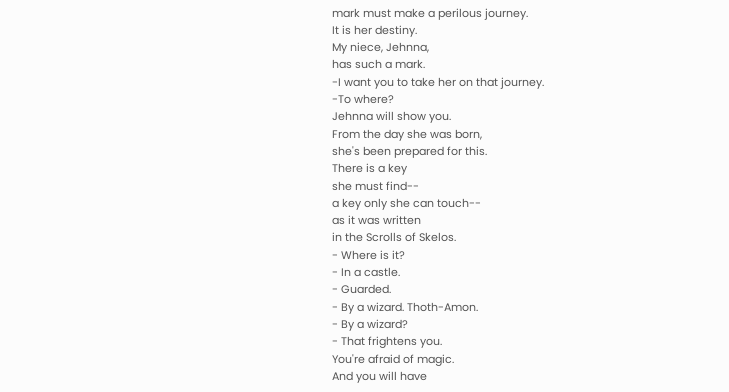mark must make a perilous journey.
It is her destiny.
My niece, Jehnna,
has such a mark.
-I want you to take her on that journey.
-To where?
Jehnna will show you.
From the day she was born,
she's been prepared for this.
There is a key
she must find--
a key only she can touch--
as it was written
in the Scrolls of Skelos.
- Where is it?
- In a castle.
- Guarded.
- By a wizard. Thoth-Amon.
- By a wizard?
- That frightens you.
You're afraid of magic.
And you will have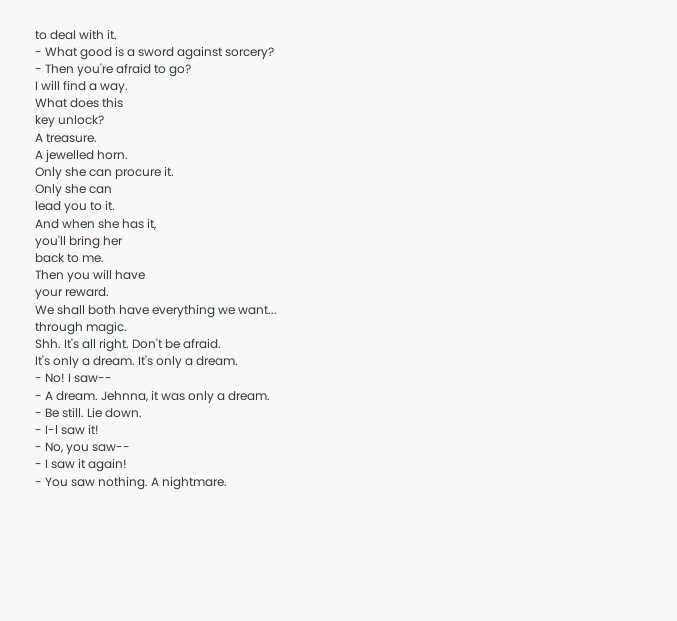to deal with it.
- What good is a sword against sorcery?
- Then you're afraid to go?
I will find a way.
What does this
key unlock?
A treasure.
A jewelled horn.
Only she can procure it.
Only she can
lead you to it.
And when she has it,
you'll bring her
back to me.
Then you will have
your reward.
We shall both have everything we want...
through magic.
Shh. It's all right. Don't be afraid.
It's only a dream. It's only a dream.
- No! I saw--
- A dream. Jehnna, it was only a dream.
- Be still. Lie down.
- I-l saw it!
- No, you saw--
- I saw it again!
- You saw nothing. A nightmare.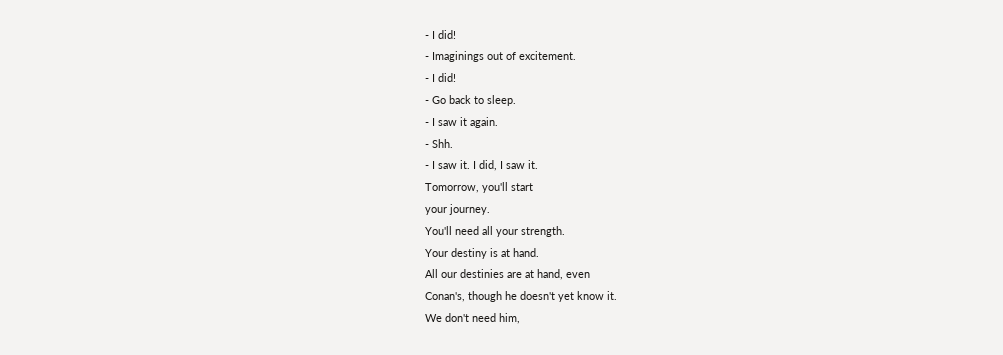- I did!
- Imaginings out of excitement.
- I did!
- Go back to sleep.
- I saw it again.
- Shh.
- I saw it. I did, I saw it.
Tomorrow, you'll start
your journey.
You'll need all your strength.
Your destiny is at hand.
All our destinies are at hand, even
Conan's, though he doesn't yet know it.
We don't need him,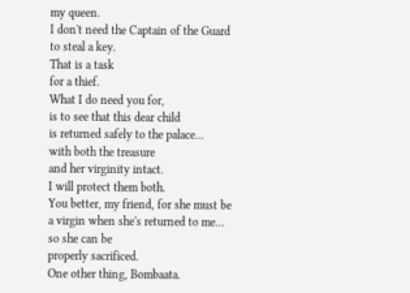my queen.
I don't need the Captain of the Guard
to steal a key.
That is a task
for a thief.
What I do need you for,
is to see that this dear child
is returned safely to the palace...
with both the treasure
and her virginity intact.
I will protect them both.
You better, my friend, for she must be
a virgin when she's returned to me...
so she can be
properly sacrificed.
One other thing, Bombaata.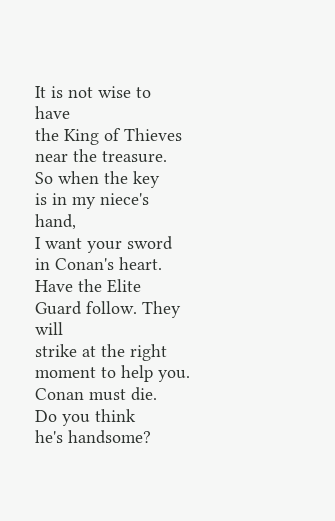It is not wise to have
the King of Thieves near the treasure.
So when the key
is in my niece's hand,
I want your sword
in Conan's heart.
Have the Elite Guard follow. They will
strike at the right moment to help you.
Conan must die.
Do you think
he's handsome?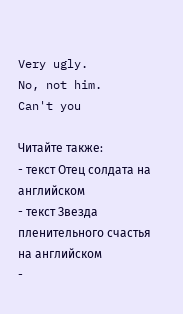Very ugly.
No, not him.
Can't you

Читайте также:
- текст Отец солдата на английском
- текст Звезда пленительного счастья на английском
-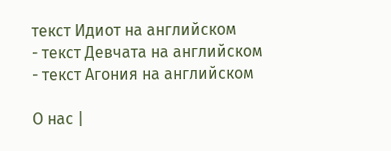текст Идиот на английском
- текст Девчата на английском
- текст Агония на английском

О нас |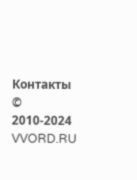Контакты
© 2010-2024 VVORD.RU